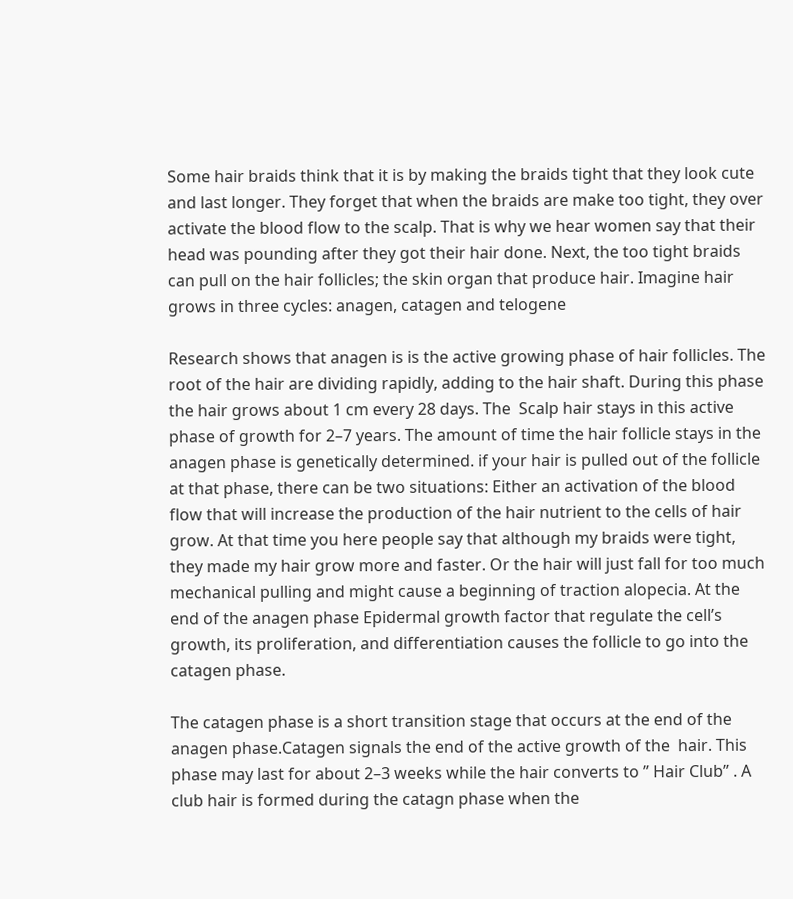Some hair braids think that it is by making the braids tight that they look cute and last longer. They forget that when the braids are make too tight, they over activate the blood flow to the scalp. That is why we hear women say that their head was pounding after they got their hair done. Next, the too tight braids can pull on the hair follicles; the skin organ that produce hair. Imagine hair grows in three cycles: anagen, catagen and telogene

Research shows that anagen is is the active growing phase of hair follicles. The root of the hair are dividing rapidly, adding to the hair shaft. During this phase the hair grows about 1 cm every 28 days. The  Scalp hair stays in this active phase of growth for 2–7 years. The amount of time the hair follicle stays in the anagen phase is genetically determined. if your hair is pulled out of the follicle at that phase, there can be two situations: Either an activation of the blood flow that will increase the production of the hair nutrient to the cells of hair grow. At that time you here people say that although my braids were tight, they made my hair grow more and faster. Or the hair will just fall for too much mechanical pulling and might cause a beginning of traction alopecia. At the end of the anagen phase Epidermal growth factor that regulate the cell’s growth, its proliferation, and differentiation causes the follicle to go into the catagen phase.

The catagen phase is a short transition stage that occurs at the end of the anagen phase.Catagen signals the end of the active growth of the  hair. This phase may last for about 2–3 weeks while the hair converts to ” Hair Club” . A club hair is formed during the catagn phase when the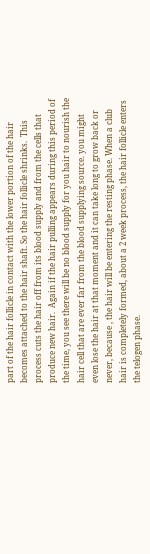part of the hair follicle in contact with the lower portion of the hair becomes attached to the hair shaft. So the hair follicle shrinks.  This process cuts the hair off from its blood supply and from the cells that produce new hair.  Again if the hair pulling appears during this period of the time, you see there will be no blood supply for you hair to nourish the hair cell that are ever far from the blood supplying source. you might even lose the hair at that moment and it can take long to grow back or never, because , the hair will be entering the resting phase. When a club hair is completely formed, about a 2 week process, the hair follicle enters the telogen phase.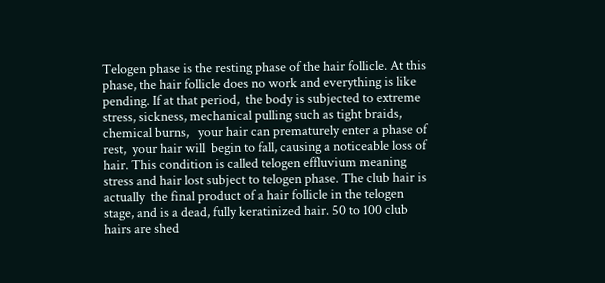Telogen phase is the resting phase of the hair follicle. At this phase, the hair follicle does no work and everything is like pending. If at that period,  the body is subjected to extreme stress, sickness, mechanical pulling such as tight braids, chemical burns,   your hair can prematurely enter a phase of rest,  your hair will  begin to fall, causing a noticeable loss of hair. This condition is called telogen effluvium meaning stress and hair lost subject to telogen phase. The club hair is actually  the final product of a hair follicle in the telogen stage, and is a dead, fully keratinized hair. 50 to 100 club hairs are shed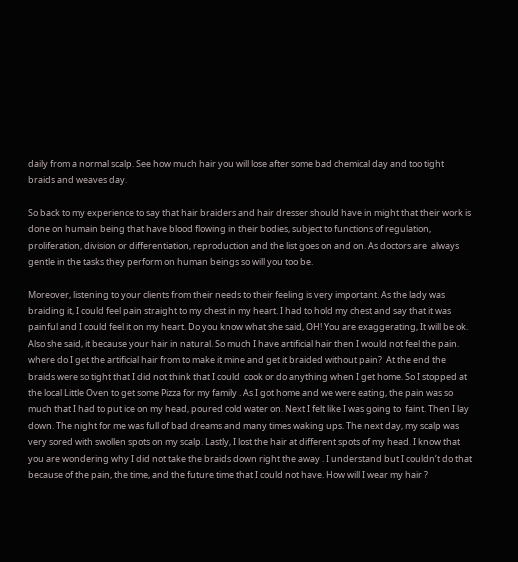daily from a normal scalp. See how much hair you will lose after some bad chemical day and too tight braids and weaves day.

So back to my experience to say that hair braiders and hair dresser should have in might that their work is done on humain being that have blood flowing in their bodies, subject to functions of regulation, proliferation, division or differentiation, reproduction and the list goes on and on. As doctors are  always gentle in the tasks they perform on human beings so will you too be.

Moreover, listening to your clients from their needs to their feeling is very important. As the lady was braiding it, I could feel pain straight to my chest in my heart. I had to hold my chest and say that it was painful and I could feel it on my heart. Do you know what she said, OH! You are exaggerating, It will be ok. Also she said, it because your hair in natural. So much I have artificial hair then I would not feel the pain. where do I get the artificial hair from to make it mine and get it braided without pain?  At the end the braids were so tight that I did not think that I could  cook or do anything when I get home. So I stopped at the local Little Oven to get some Pizza for my family . As I got home and we were eating, the pain was so much that I had to put ice on my head, poured cold water on. Next I felt like I was going to  faint. Then I lay down. The night for me was full of bad dreams and many times waking ups. The next day, my scalp was very sored with swollen spots on my scalp. Lastly, I lost the hair at different spots of my head. I know that you are wondering why I did not take the braids down right the away . I understand but I couldn’t do that because of the pain, the time, and the future time that I could not have. How will I wear my hair ?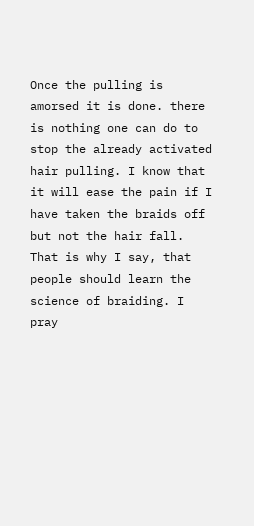Once the pulling is amorsed it is done. there is nothing one can do to stop the already activated hair pulling. I know that it will ease the pain if I have taken the braids off but not the hair fall. That is why I say, that people should learn the science of braiding. I pray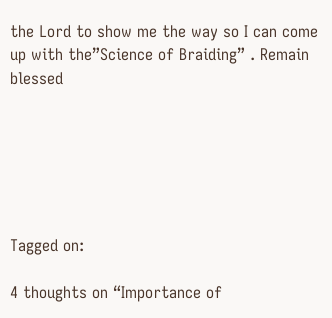the Lord to show me the way so I can come up with the”Science of Braiding” . Remain blessed






Tagged on:

4 thoughts on “Importance of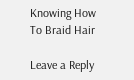Knowing How To Braid Hair

Leave a Reply